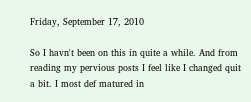Friday, September 17, 2010

So I havn't been on this in quite a while. And from reading my pervious posts I feel like I changed quit a bit. I most def matured in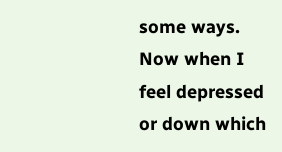some ways. Now when I feel depressed or down which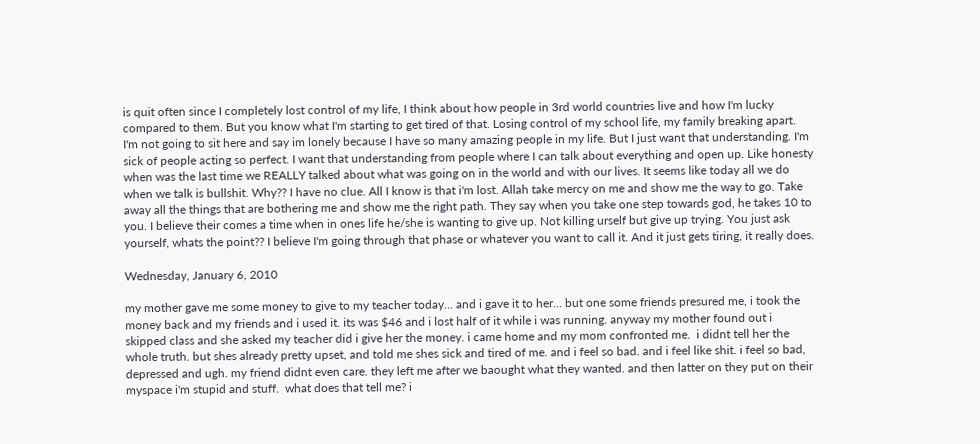is quit often since I completely lost control of my life, I think about how people in 3rd world countries live and how I'm lucky compared to them. But you know what I'm starting to get tired of that. Losing control of my school life, my family breaking apart. I'm not going to sit here and say im lonely because I have so many amazing people in my life. But I just want that understanding. I'm sick of people acting so perfect. I want that understanding from people where I can talk about everything and open up. Like honesty when was the last time we REALLY talked about what was going on in the world and with our lives. It seems like today all we do when we talk is bullshit. Why?? I have no clue. All I know is that i'm lost. Allah take mercy on me and show me the way to go. Take away all the things that are bothering me and show me the right path. They say when you take one step towards god, he takes 10 to you. I believe their comes a time when in ones life he/she is wanting to give up. Not killing urself but give up trying. You just ask yourself, whats the point?? I believe I'm going through that phase or whatever you want to call it. And it just gets tiring, it really does.

Wednesday, January 6, 2010

my mother gave me some money to give to my teacher today... and i gave it to her... but one some friends presured me, i took the money back and my friends and i used it. its was $46 and i lost half of it while i was running. anyway my mother found out i skipped class and she asked my teacher did i give her the money. i came home and my mom confronted me.  i didnt tell her the whole truth. but shes already pretty upset, and told me shes sick and tired of me. and i feel so bad. and i feel like shit. i feel so bad, depressed and ugh. my friend didnt even care. they left me after we baought what they wanted. and then latter on they put on their myspace i'm stupid and stuff.  what does that tell me? i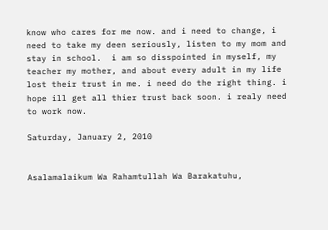know who cares for me now. and i need to change, i need to take my deen seriously, listen to my mom and stay in school.  i am so disspointed in myself, my teacher my mother, and about every adult in my life lost their trust in me. i need do the right thing. i hope ill get all thier trust back soon. i realy need to work now.

Saturday, January 2, 2010


Asalamalaikum Wa Rahamtullah Wa Barakatuhu,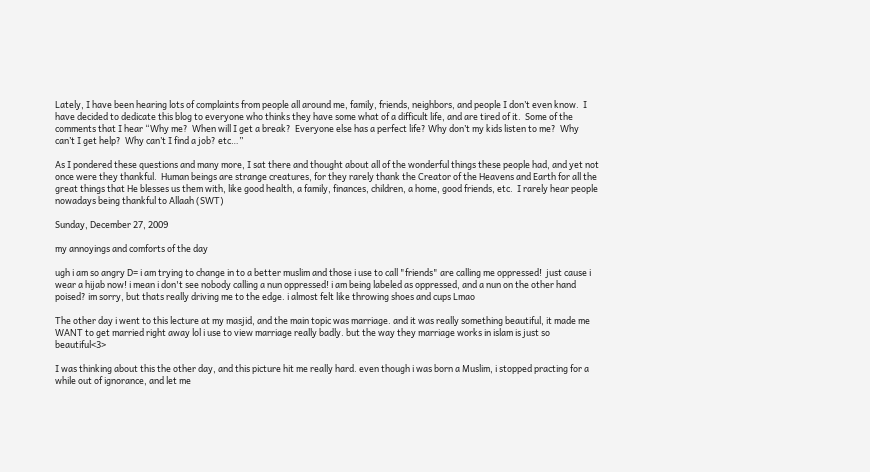Lately, I have been hearing lots of complaints from people all around me, family, friends, neighbors, and people I don’t even know.  I have decided to dedicate this blog to everyone who thinks they have some what of a difficult life, and are tired of it.  Some of the comments that I hear “Why me?  When will I get a break?  Everyone else has a perfect life? Why don’t my kids listen to me?  Why can’t I get help?  Why can’t I find a job? etc…”

As I pondered these questions and many more, I sat there and thought about all of the wonderful things these people had, and yet not once were they thankful.  Human beings are strange creatures, for they rarely thank the Creator of the Heavens and Earth for all the great things that He blesses us them with, like good health, a family, finances, children, a home, good friends, etc.  I rarely hear people nowadays being thankful to Allaah (SWT)

Sunday, December 27, 2009

my annoyings and comforts of the day

ugh i am so angry D= i am trying to change in to a better muslim and those i use to call "friends" are calling me oppressed!  just cause i wear a hijab now! i mean i don't see nobody calling a nun oppressed! i am being labeled as oppressed, and a nun on the other hand poised? im sorry, but thats really driving me to the edge. i almost felt like throwing shoes and cups Lmao

The other day i went to this lecture at my masjid, and the main topic was marriage. and it was really something beautiful, it made me WANT to get married right away lol i use to view marriage really badly. but the way they marriage works in islam is just so beautiful<3>

I was thinking about this the other day, and this picture hit me really hard. even though i was born a Muslim, i stopped practing for a while out of ignorance, and let me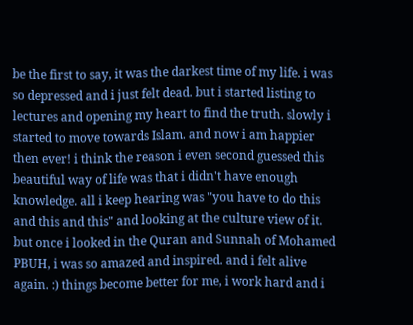be the first to say, it was the darkest time of my life. i was so depressed and i just felt dead. but i started listing to lectures and opening my heart to find the truth. slowly i started to move towards Islam. and now i am happier then ever! i think the reason i even second guessed this beautiful way of life was that i didn't have enough knowledge. all i keep hearing was "you have to do this and this and this" and looking at the culture view of it. but once i looked in the Quran and Sunnah of Mohamed PBUH, i was so amazed and inspired. and i felt alive again. :) things become better for me, i work hard and i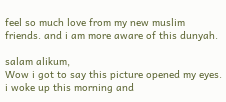feel so much love from my new muslim friends. and i am more aware of this dunyah.

salam alikum,
Wow i got to say this picture opened my eyes. i woke up this morning and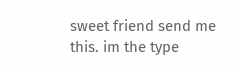sweet friend send me this. im the type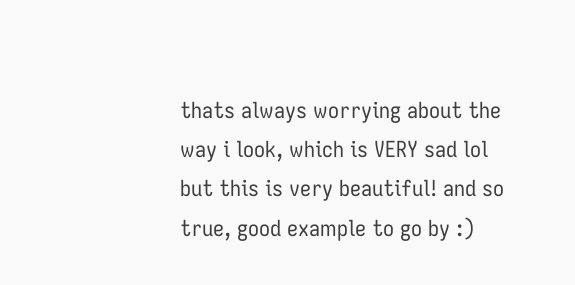thats always worrying about the way i look, which is VERY sad lol but this is very beautiful! and so true, good example to go by :)